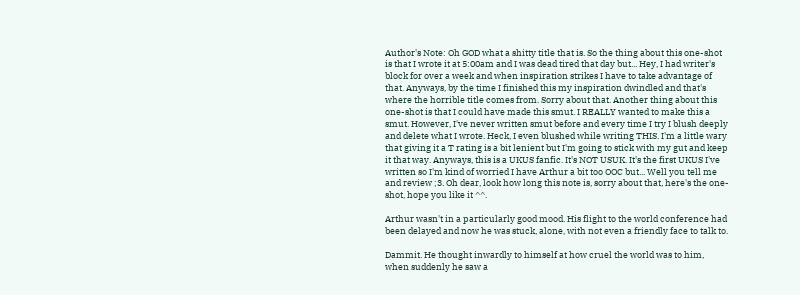Author's Note: Oh GOD what a shitty title that is. So the thing about this one-shot is that I wrote it at 5:00am and I was dead tired that day but... Hey, I had writer's block for over a week and when inspiration strikes I have to take advantage of that. Anyways, by the time I finished this my inspiration dwindled and that's where the horrible title comes from. Sorry about that. Another thing about this one-shot is that I could have made this smut. I REALLY wanted to make this a smut. However, I've never written smut before and every time I try I blush deeply and delete what I wrote. Heck, I even blushed while writing THIS. I'm a little wary that giving it a T rating is a bit lenient but I'm going to stick with my gut and keep it that way. Anyways, this is a UKUS fanfic. It's NOT USUK. It's the first UKUS I've written so I'm kind of worried I have Arthur a bit too OOC but... Well you tell me and review ;3. Oh dear, look how long this note is, sorry about that, here's the one-shot, hope you like it ^^.

Arthur wasn't in a particularly good mood. His flight to the world conference had been delayed and now he was stuck, alone, with not even a friendly face to talk to.

Dammit. He thought inwardly to himself at how cruel the world was to him, when suddenly he saw a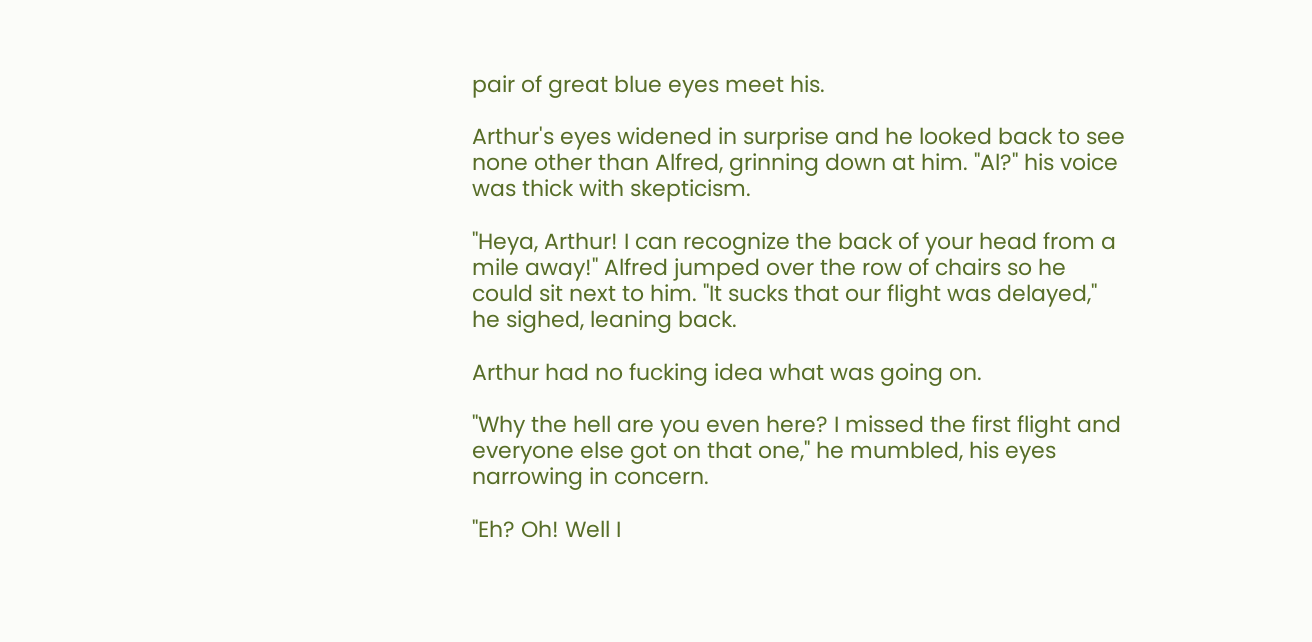pair of great blue eyes meet his.

Arthur's eyes widened in surprise and he looked back to see none other than Alfred, grinning down at him. "Al?" his voice was thick with skepticism.

"Heya, Arthur! I can recognize the back of your head from a mile away!" Alfred jumped over the row of chairs so he could sit next to him. "It sucks that our flight was delayed," he sighed, leaning back.

Arthur had no fucking idea what was going on.

"Why the hell are you even here? I missed the first flight and everyone else got on that one," he mumbled, his eyes narrowing in concern.

"Eh? Oh! Well I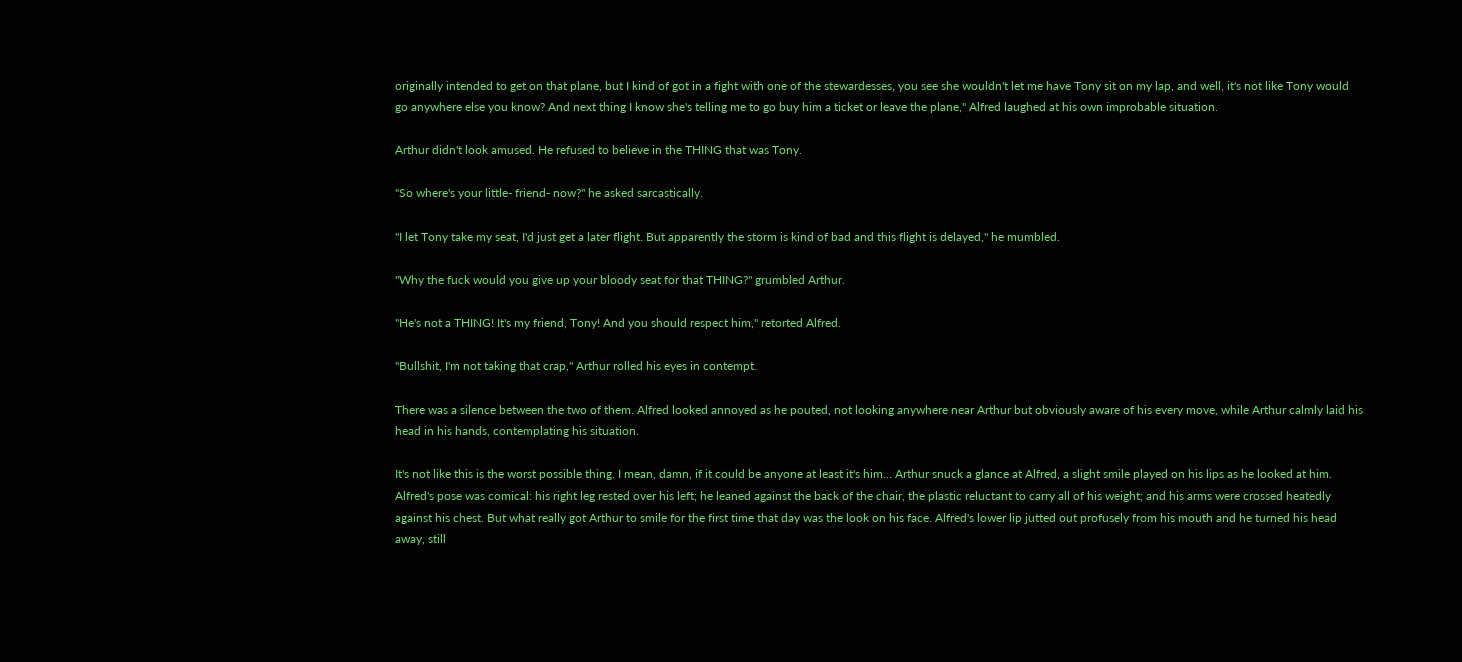originally intended to get on that plane, but I kind of got in a fight with one of the stewardesses, you see she wouldn't let me have Tony sit on my lap, and well, it's not like Tony would go anywhere else you know? And next thing I know she's telling me to go buy him a ticket or leave the plane," Alfred laughed at his own improbable situation.

Arthur didn't look amused. He refused to believe in the THING that was Tony.

"So where's your little- friend- now?" he asked sarcastically.

"I let Tony take my seat, I'd just get a later flight. But apparently the storm is kind of bad and this flight is delayed," he mumbled.

"Why the fuck would you give up your bloody seat for that THING?" grumbled Arthur.

"He's not a THING! It's my friend, Tony! And you should respect him," retorted Alfred.

"Bullshit, I'm not taking that crap," Arthur rolled his eyes in contempt.

There was a silence between the two of them. Alfred looked annoyed as he pouted, not looking anywhere near Arthur but obviously aware of his every move, while Arthur calmly laid his head in his hands, contemplating his situation.

It's not like this is the worst possible thing. I mean, damn, if it could be anyone at least it's him… Arthur snuck a glance at Alfred, a slight smile played on his lips as he looked at him. Alfred's pose was comical: his right leg rested over his left; he leaned against the back of the chair, the plastic reluctant to carry all of his weight; and his arms were crossed heatedly against his chest. But what really got Arthur to smile for the first time that day was the look on his face. Alfred's lower lip jutted out profusely from his mouth and he turned his head away, still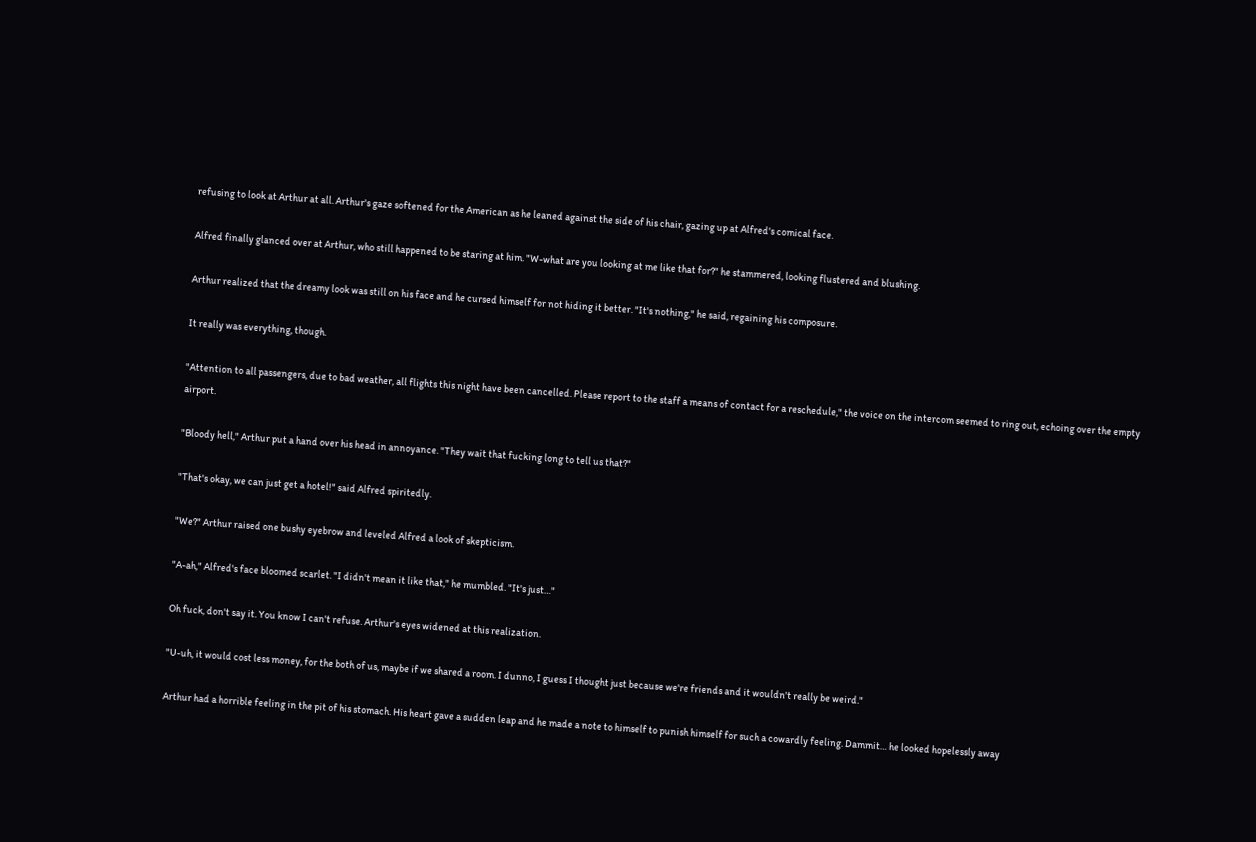refusing to look at Arthur at all. Arthur's gaze softened for the American as he leaned against the side of his chair, gazing up at Alfred's comical face.

Alfred finally glanced over at Arthur, who still happened to be staring at him. "W-what are you looking at me like that for?" he stammered, looking flustered and blushing.

Arthur realized that the dreamy look was still on his face and he cursed himself for not hiding it better. "It's nothing," he said, regaining his composure.

It really was everything, though.

"Attention to all passengers, due to bad weather, all flights this night have been cancelled. Please report to the staff a means of contact for a reschedule," the voice on the intercom seemed to ring out, echoing over the empty airport.

"Bloody hell," Arthur put a hand over his head in annoyance. "They wait that fucking long to tell us that?"

"That's okay, we can just get a hotel!" said Alfred spiritedly.

"We?" Arthur raised one bushy eyebrow and leveled Alfred a look of skepticism.

"A-ah," Alfred's face bloomed scarlet. "I didn't mean it like that," he mumbled. "It's just…"

Oh fuck, don't say it. You know I can't refuse. Arthur's eyes widened at this realization.

"U-uh, it would cost less money, for the both of us, maybe if we shared a room. I dunno, I guess I thought just because we're friends and it wouldn't really be weird."

Arthur had a horrible feeling in the pit of his stomach. His heart gave a sudden leap and he made a note to himself to punish himself for such a cowardly feeling. Dammit… he looked hopelessly away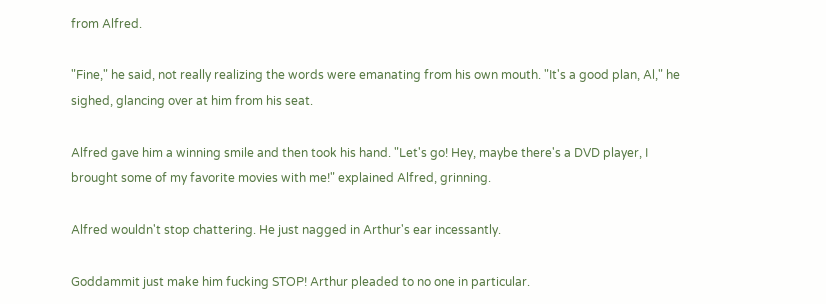from Alfred.

"Fine," he said, not really realizing the words were emanating from his own mouth. "It's a good plan, Al," he sighed, glancing over at him from his seat.

Alfred gave him a winning smile and then took his hand. "Let's go! Hey, maybe there's a DVD player, I brought some of my favorite movies with me!" explained Alfred, grinning.

Alfred wouldn't stop chattering. He just nagged in Arthur's ear incessantly.

Goddammit just make him fucking STOP! Arthur pleaded to no one in particular.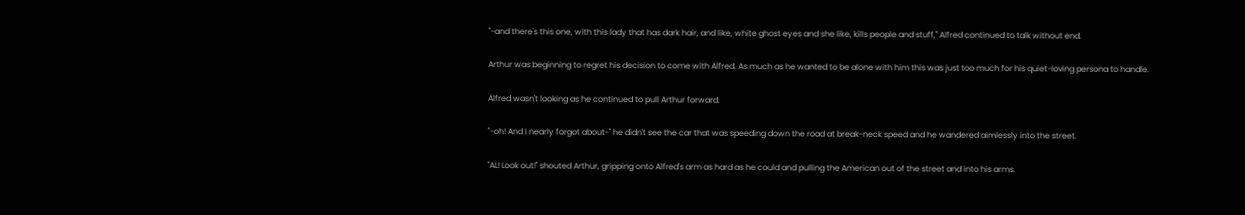"-and there's this one, with this lady that has dark hair, and like, white ghost eyes and she like, kills people and stuff," Alfred continued to talk without end.

Arthur was beginning to regret his decision to come with Alfred. As much as he wanted to be alone with him this was just too much for his quiet-loving persona to handle.

Alfred wasn't looking as he continued to pull Arthur forward.

"-oh! And I nearly forgot about-" he didn't see the car that was speeding down the road at break-neck speed and he wandered aimlessly into the street.

"AL! Look out!" shouted Arthur, gripping onto Alfred's arm as hard as he could and pulling the American out of the street and into his arms.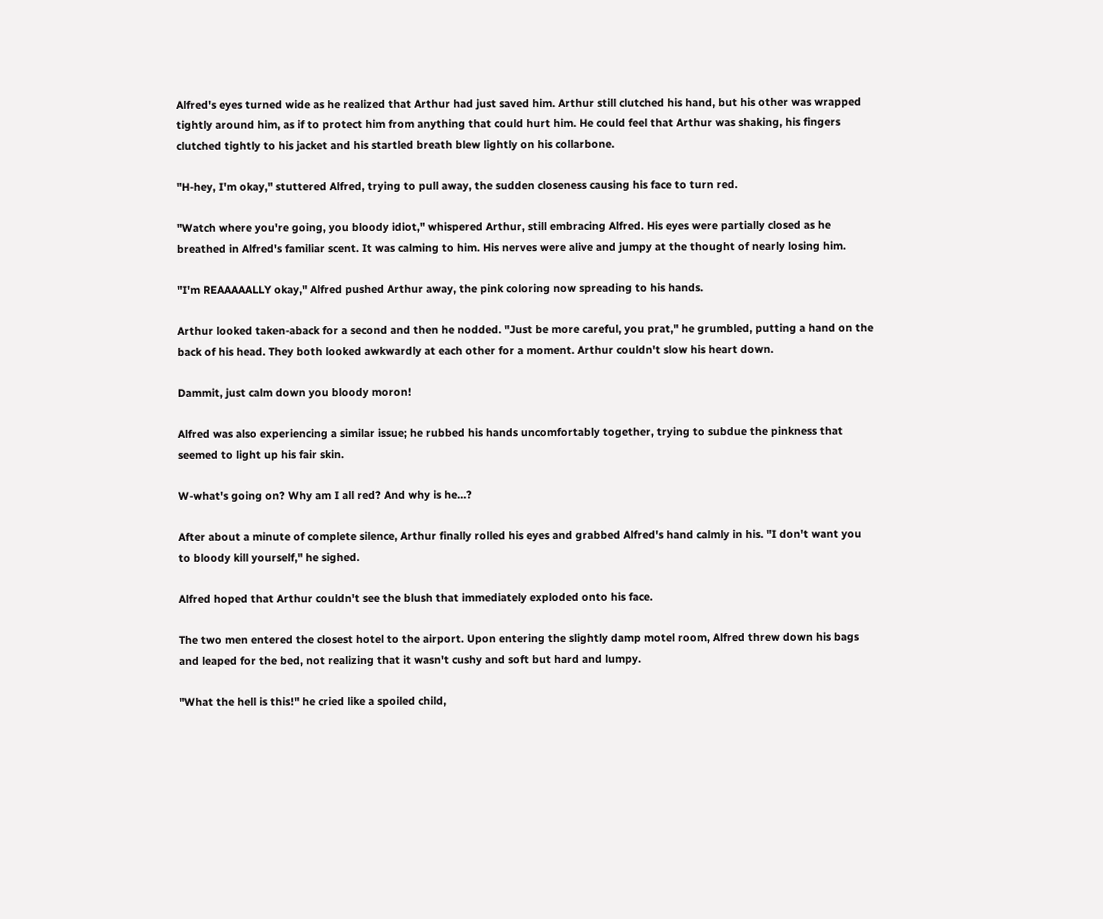Alfred's eyes turned wide as he realized that Arthur had just saved him. Arthur still clutched his hand, but his other was wrapped tightly around him, as if to protect him from anything that could hurt him. He could feel that Arthur was shaking, his fingers clutched tightly to his jacket and his startled breath blew lightly on his collarbone.

"H-hey, I'm okay," stuttered Alfred, trying to pull away, the sudden closeness causing his face to turn red.

"Watch where you're going, you bloody idiot," whispered Arthur, still embracing Alfred. His eyes were partially closed as he breathed in Alfred's familiar scent. It was calming to him. His nerves were alive and jumpy at the thought of nearly losing him.

"I'm REAAAAALLY okay," Alfred pushed Arthur away, the pink coloring now spreading to his hands.

Arthur looked taken-aback for a second and then he nodded. "Just be more careful, you prat," he grumbled, putting a hand on the back of his head. They both looked awkwardly at each other for a moment. Arthur couldn't slow his heart down.

Dammit, just calm down you bloody moron!

Alfred was also experiencing a similar issue; he rubbed his hands uncomfortably together, trying to subdue the pinkness that seemed to light up his fair skin.

W-what's going on? Why am I all red? And why is he…?

After about a minute of complete silence, Arthur finally rolled his eyes and grabbed Alfred's hand calmly in his. "I don't want you to bloody kill yourself," he sighed.

Alfred hoped that Arthur couldn't see the blush that immediately exploded onto his face.

The two men entered the closest hotel to the airport. Upon entering the slightly damp motel room, Alfred threw down his bags and leaped for the bed, not realizing that it wasn't cushy and soft but hard and lumpy.

"What the hell is this!" he cried like a spoiled child,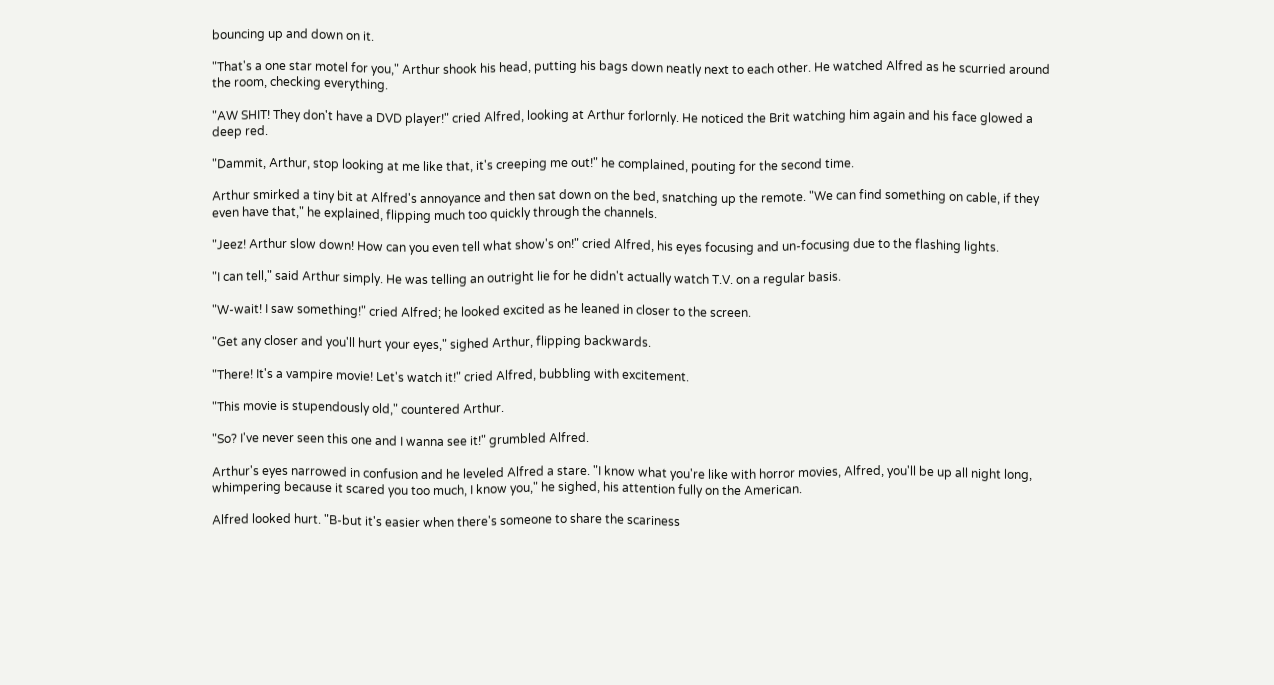bouncing up and down on it.

"That's a one star motel for you," Arthur shook his head, putting his bags down neatly next to each other. He watched Alfred as he scurried around the room, checking everything.

"AW SHIT! They don't have a DVD player!" cried Alfred, looking at Arthur forlornly. He noticed the Brit watching him again and his face glowed a deep red.

"Dammit, Arthur, stop looking at me like that, it's creeping me out!" he complained, pouting for the second time.

Arthur smirked a tiny bit at Alfred's annoyance and then sat down on the bed, snatching up the remote. "We can find something on cable, if they even have that," he explained, flipping much too quickly through the channels.

"Jeez! Arthur slow down! How can you even tell what show's on!" cried Alfred, his eyes focusing and un-focusing due to the flashing lights.

"I can tell," said Arthur simply. He was telling an outright lie for he didn't actually watch T.V. on a regular basis.

"W-wait! I saw something!" cried Alfred; he looked excited as he leaned in closer to the screen.

"Get any closer and you'll hurt your eyes," sighed Arthur, flipping backwards.

"There! It's a vampire movie! Let's watch it!" cried Alfred, bubbling with excitement.

"This movie is stupendously old," countered Arthur.

"So? I've never seen this one and I wanna see it!" grumbled Alfred.

Arthur's eyes narrowed in confusion and he leveled Alfred a stare. "I know what you're like with horror movies, Alfred, you'll be up all night long, whimpering because it scared you too much, I know you," he sighed, his attention fully on the American.

Alfred looked hurt. "B-but it's easier when there's someone to share the scariness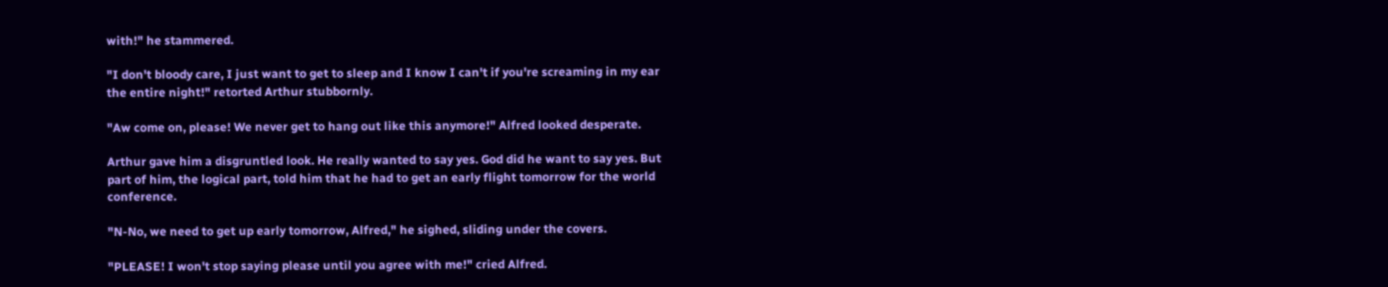with!" he stammered.

"I don't bloody care, I just want to get to sleep and I know I can't if you're screaming in my ear the entire night!" retorted Arthur stubbornly.

"Aw come on, please! We never get to hang out like this anymore!" Alfred looked desperate.

Arthur gave him a disgruntled look. He really wanted to say yes. God did he want to say yes. But part of him, the logical part, told him that he had to get an early flight tomorrow for the world conference.

"N-No, we need to get up early tomorrow, Alfred," he sighed, sliding under the covers.

"PLEASE! I won't stop saying please until you agree with me!" cried Alfred.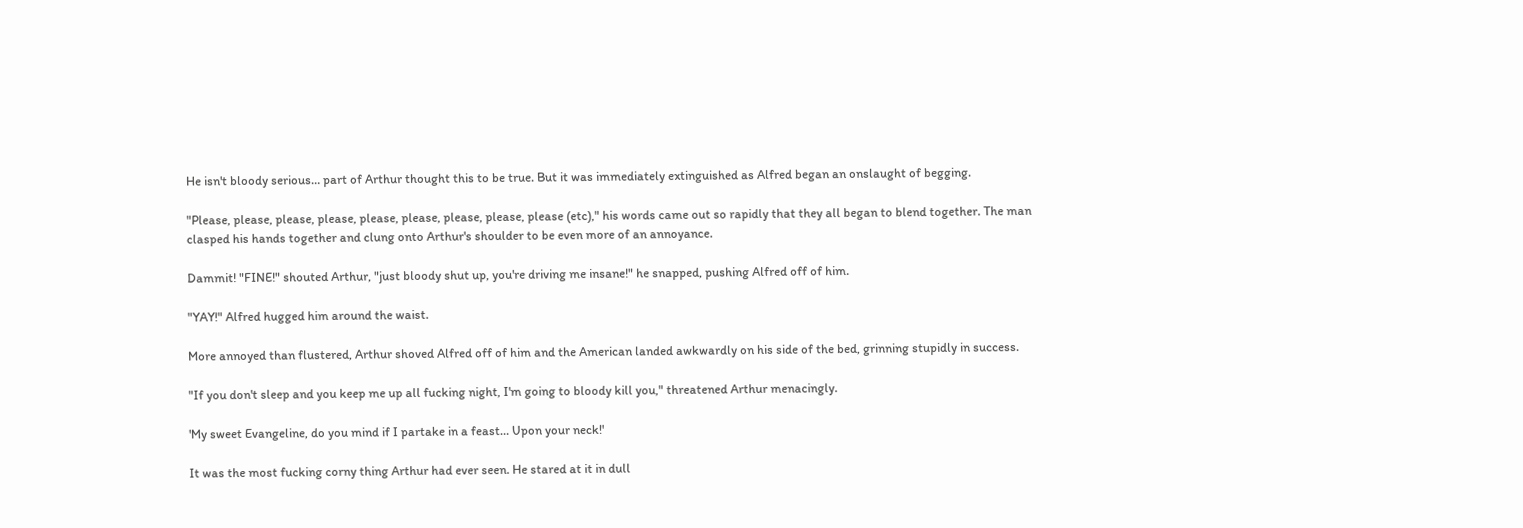He isn't bloody serious… part of Arthur thought this to be true. But it was immediately extinguished as Alfred began an onslaught of begging.

"Please, please, please, please, please, please, please, please, please (etc)," his words came out so rapidly that they all began to blend together. The man clasped his hands together and clung onto Arthur's shoulder to be even more of an annoyance.

Dammit! "FINE!" shouted Arthur, "just bloody shut up, you're driving me insane!" he snapped, pushing Alfred off of him.

"YAY!" Alfred hugged him around the waist.

More annoyed than flustered, Arthur shoved Alfred off of him and the American landed awkwardly on his side of the bed, grinning stupidly in success.

"If you don't sleep and you keep me up all fucking night, I'm going to bloody kill you," threatened Arthur menacingly.

'My sweet Evangeline, do you mind if I partake in a feast… Upon your neck!'

It was the most fucking corny thing Arthur had ever seen. He stared at it in dull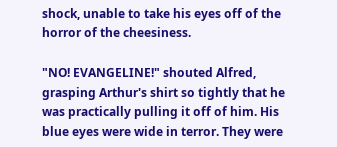shock, unable to take his eyes off of the horror of the cheesiness.

"NO! EVANGELINE!" shouted Alfred, grasping Arthur's shirt so tightly that he was practically pulling it off of him. His blue eyes were wide in terror. They were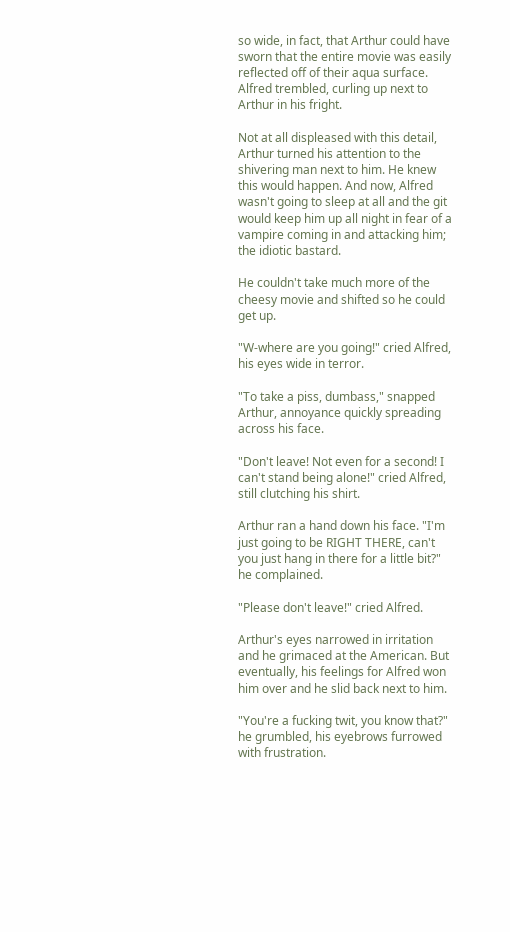so wide, in fact, that Arthur could have sworn that the entire movie was easily reflected off of their aqua surface. Alfred trembled, curling up next to Arthur in his fright.

Not at all displeased with this detail, Arthur turned his attention to the shivering man next to him. He knew this would happen. And now, Alfred wasn't going to sleep at all and the git would keep him up all night in fear of a vampire coming in and attacking him; the idiotic bastard.

He couldn't take much more of the cheesy movie and shifted so he could get up.

"W-where are you going!" cried Alfred, his eyes wide in terror.

"To take a piss, dumbass," snapped Arthur, annoyance quickly spreading across his face.

"Don't leave! Not even for a second! I can't stand being alone!" cried Alfred, still clutching his shirt.

Arthur ran a hand down his face. "I'm just going to be RIGHT THERE, can't you just hang in there for a little bit?" he complained.

"Please don't leave!" cried Alfred.

Arthur's eyes narrowed in irritation and he grimaced at the American. But eventually, his feelings for Alfred won him over and he slid back next to him.

"You're a fucking twit, you know that?" he grumbled, his eyebrows furrowed with frustration.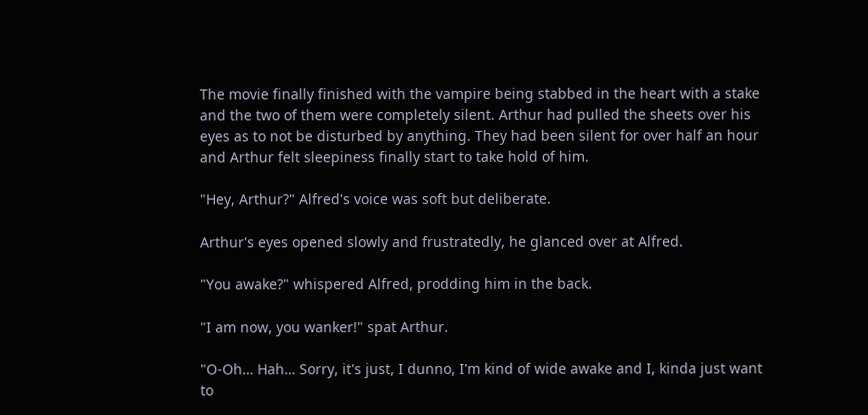The movie finally finished with the vampire being stabbed in the heart with a stake and the two of them were completely silent. Arthur had pulled the sheets over his eyes as to not be disturbed by anything. They had been silent for over half an hour and Arthur felt sleepiness finally start to take hold of him.

"Hey, Arthur?" Alfred's voice was soft but deliberate.

Arthur's eyes opened slowly and frustratedly, he glanced over at Alfred.

"You awake?" whispered Alfred, prodding him in the back.

"I am now, you wanker!" spat Arthur.

"O-Oh… Hah… Sorry, it's just, I dunno, I'm kind of wide awake and I, kinda just want to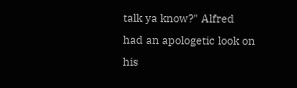talk ya know?" Alfred had an apologetic look on his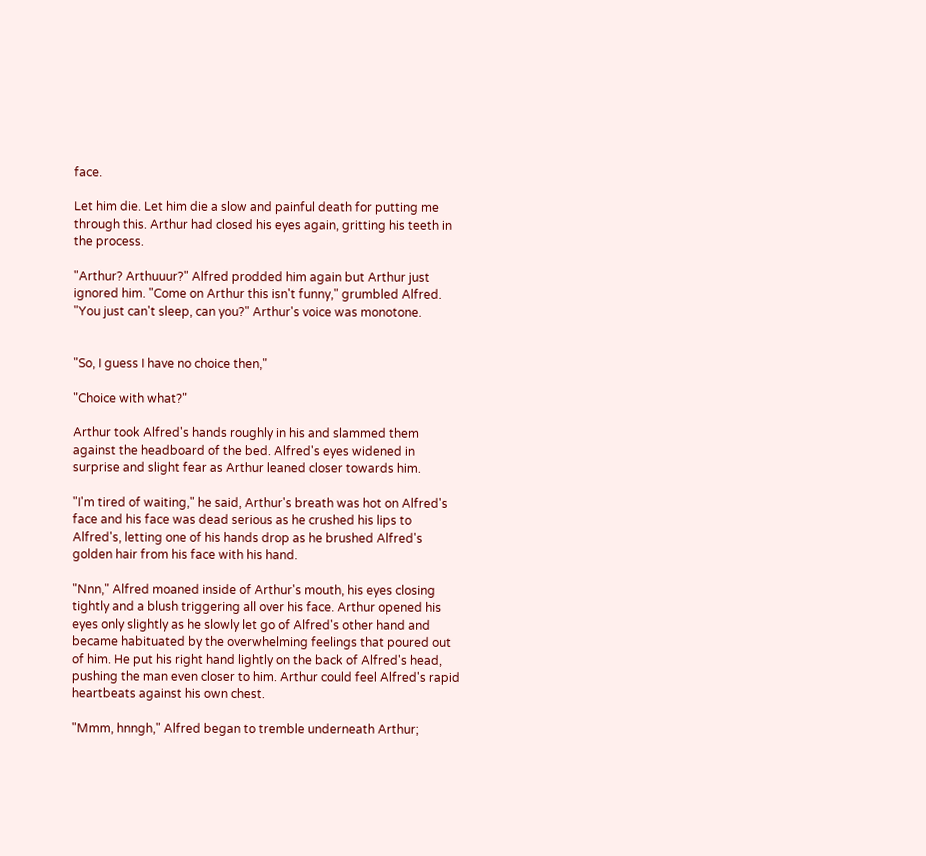face.

Let him die. Let him die a slow and painful death for putting me through this. Arthur had closed his eyes again, gritting his teeth in the process.

"Arthur? Arthuuur?" Alfred prodded him again but Arthur just ignored him. "Come on Arthur this isn't funny," grumbled Alfred.
"You just can't sleep, can you?" Arthur's voice was monotone.


"So, I guess I have no choice then,"

"Choice with what?"

Arthur took Alfred's hands roughly in his and slammed them against the headboard of the bed. Alfred's eyes widened in surprise and slight fear as Arthur leaned closer towards him.

"I'm tired of waiting," he said, Arthur's breath was hot on Alfred's face and his face was dead serious as he crushed his lips to Alfred's, letting one of his hands drop as he brushed Alfred's golden hair from his face with his hand.

"Nnn," Alfred moaned inside of Arthur's mouth, his eyes closing tightly and a blush triggering all over his face. Arthur opened his eyes only slightly as he slowly let go of Alfred's other hand and became habituated by the overwhelming feelings that poured out of him. He put his right hand lightly on the back of Alfred's head, pushing the man even closer to him. Arthur could feel Alfred's rapid heartbeats against his own chest.

"Mmm, hnngh," Alfred began to tremble underneath Arthur;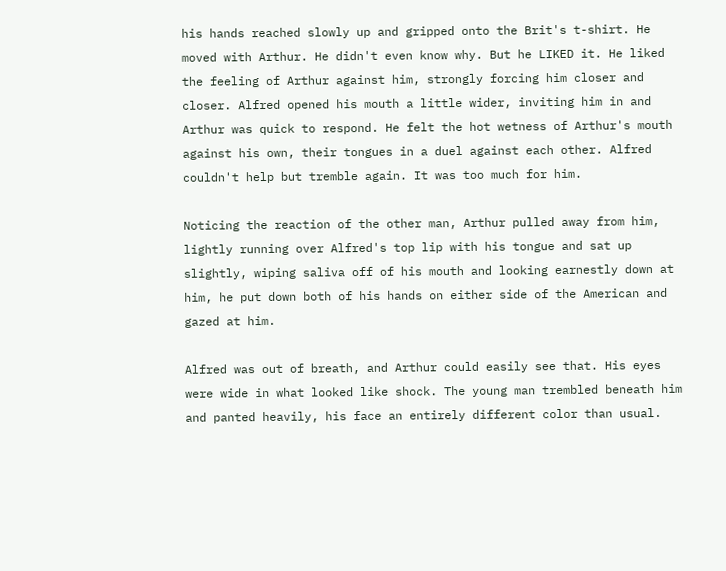his hands reached slowly up and gripped onto the Brit's t-shirt. He moved with Arthur. He didn't even know why. But he LIKED it. He liked the feeling of Arthur against him, strongly forcing him closer and closer. Alfred opened his mouth a little wider, inviting him in and Arthur was quick to respond. He felt the hot wetness of Arthur's mouth against his own, their tongues in a duel against each other. Alfred couldn't help but tremble again. It was too much for him.

Noticing the reaction of the other man, Arthur pulled away from him, lightly running over Alfred's top lip with his tongue and sat up slightly, wiping saliva off of his mouth and looking earnestly down at him, he put down both of his hands on either side of the American and gazed at him.

Alfred was out of breath, and Arthur could easily see that. His eyes were wide in what looked like shock. The young man trembled beneath him and panted heavily, his face an entirely different color than usual.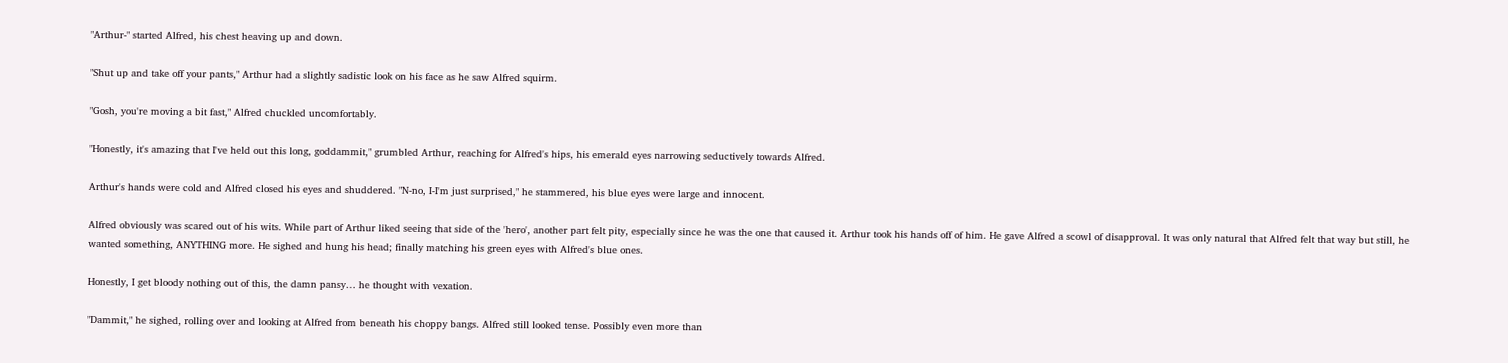"Arthur-" started Alfred, his chest heaving up and down.

"Shut up and take off your pants," Arthur had a slightly sadistic look on his face as he saw Alfred squirm.

"Gosh, you're moving a bit fast," Alfred chuckled uncomfortably.

"Honestly, it's amazing that I've held out this long, goddammit," grumbled Arthur, reaching for Alfred's hips, his emerald eyes narrowing seductively towards Alfred.

Arthur's hands were cold and Alfred closed his eyes and shuddered. "N-no, I-I'm just surprised," he stammered, his blue eyes were large and innocent.

Alfred obviously was scared out of his wits. While part of Arthur liked seeing that side of the 'hero', another part felt pity, especially since he was the one that caused it. Arthur took his hands off of him. He gave Alfred a scowl of disapproval. It was only natural that Alfred felt that way but still, he wanted something, ANYTHING more. He sighed and hung his head; finally matching his green eyes with Alfred's blue ones.

Honestly, I get bloody nothing out of this, the damn pansy… he thought with vexation.

"Dammit," he sighed, rolling over and looking at Alfred from beneath his choppy bangs. Alfred still looked tense. Possibly even more than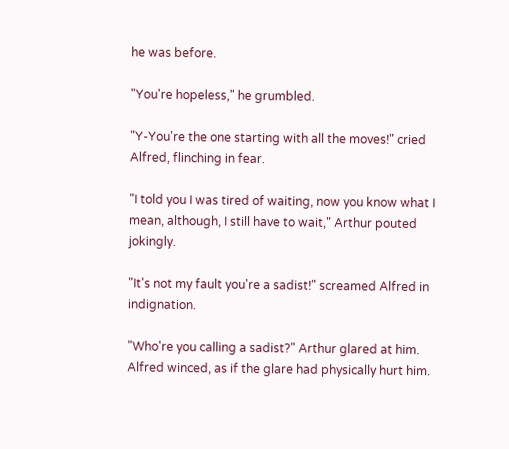he was before.

"You're hopeless," he grumbled.

"Y-You're the one starting with all the moves!" cried Alfred, flinching in fear.

"I told you I was tired of waiting, now you know what I mean, although, I still have to wait," Arthur pouted jokingly.

"It's not my fault you're a sadist!" screamed Alfred in indignation.

"Who're you calling a sadist?" Arthur glared at him. Alfred winced, as if the glare had physically hurt him.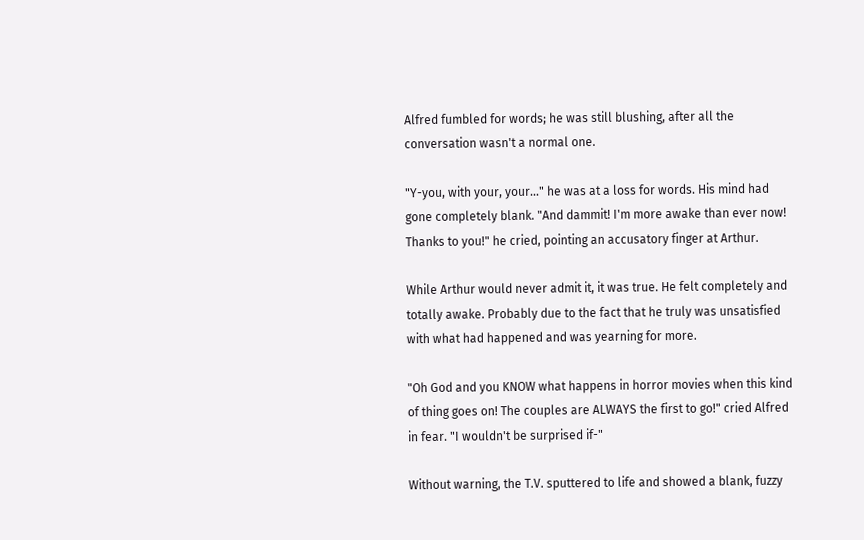Alfred fumbled for words; he was still blushing, after all the conversation wasn't a normal one.

"Y-you, with your, your…" he was at a loss for words. His mind had gone completely blank. "And dammit! I'm more awake than ever now! Thanks to you!" he cried, pointing an accusatory finger at Arthur.

While Arthur would never admit it, it was true. He felt completely and totally awake. Probably due to the fact that he truly was unsatisfied with what had happened and was yearning for more.

"Oh God and you KNOW what happens in horror movies when this kind of thing goes on! The couples are ALWAYS the first to go!" cried Alfred in fear. "I wouldn't be surprised if-"

Without warning, the T.V. sputtered to life and showed a blank, fuzzy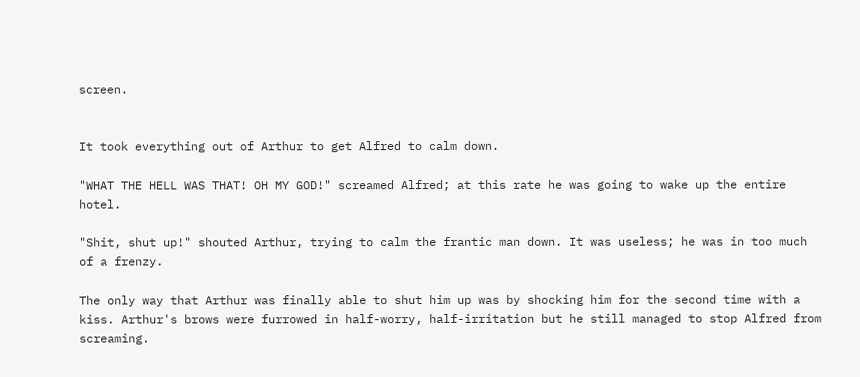screen.


It took everything out of Arthur to get Alfred to calm down.

"WHAT THE HELL WAS THAT! OH MY GOD!" screamed Alfred; at this rate he was going to wake up the entire hotel.

"Shit, shut up!" shouted Arthur, trying to calm the frantic man down. It was useless; he was in too much of a frenzy.

The only way that Arthur was finally able to shut him up was by shocking him for the second time with a kiss. Arthur's brows were furrowed in half-worry, half-irritation but he still managed to stop Alfred from screaming.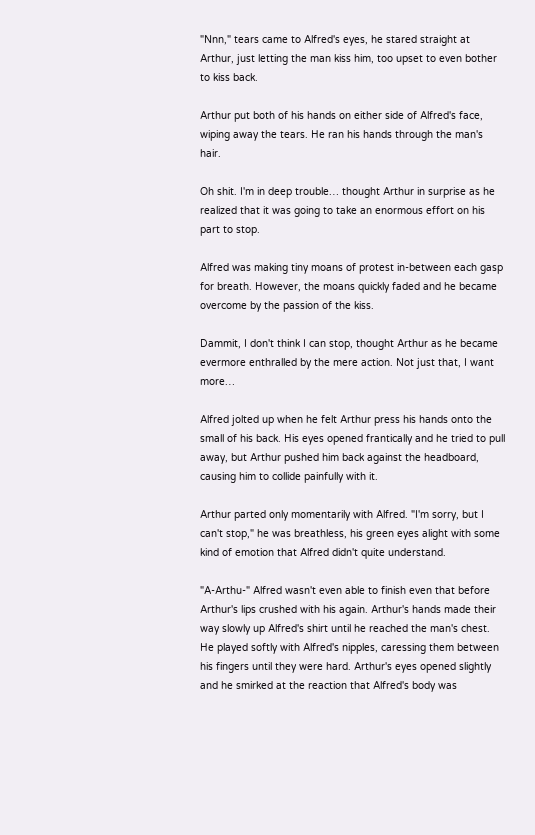"Nnn," tears came to Alfred's eyes, he stared straight at Arthur, just letting the man kiss him, too upset to even bother to kiss back.

Arthur put both of his hands on either side of Alfred's face, wiping away the tears. He ran his hands through the man's hair.

Oh shit. I'm in deep trouble… thought Arthur in surprise as he realized that it was going to take an enormous effort on his part to stop.

Alfred was making tiny moans of protest in-between each gasp for breath. However, the moans quickly faded and he became overcome by the passion of the kiss.

Dammit, I don't think I can stop, thought Arthur as he became evermore enthralled by the mere action. Not just that, I want more…

Alfred jolted up when he felt Arthur press his hands onto the small of his back. His eyes opened frantically and he tried to pull away, but Arthur pushed him back against the headboard, causing him to collide painfully with it.

Arthur parted only momentarily with Alfred. "I'm sorry, but I can't stop," he was breathless, his green eyes alight with some kind of emotion that Alfred didn't quite understand.

"A-Arthu-" Alfred wasn't even able to finish even that before Arthur's lips crushed with his again. Arthur's hands made their way slowly up Alfred's shirt until he reached the man's chest. He played softly with Alfred's nipples, caressing them between his fingers until they were hard. Arthur's eyes opened slightly and he smirked at the reaction that Alfred's body was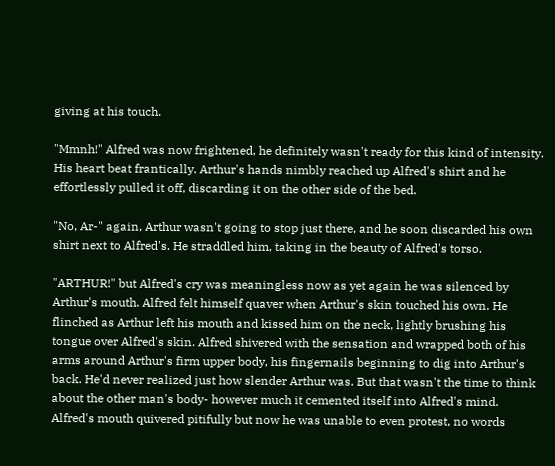giving at his touch.

"Mmnh!" Alfred was now frightened, he definitely wasn't ready for this kind of intensity. His heart beat frantically. Arthur's hands nimbly reached up Alfred's shirt and he effortlessly pulled it off, discarding it on the other side of the bed.

"No, Ar-" again, Arthur wasn't going to stop just there, and he soon discarded his own shirt next to Alfred's. He straddled him, taking in the beauty of Alfred's torso.

"ARTHUR!" but Alfred's cry was meaningless now as yet again he was silenced by Arthur's mouth. Alfred felt himself quaver when Arthur's skin touched his own. He flinched as Arthur left his mouth and kissed him on the neck, lightly brushing his tongue over Alfred's skin. Alfred shivered with the sensation and wrapped both of his arms around Arthur's firm upper body, his fingernails beginning to dig into Arthur's back. He'd never realized just how slender Arthur was. But that wasn't the time to think about the other man's body- however much it cemented itself into Alfred's mind. Alfred's mouth quivered pitifully but now he was unable to even protest, no words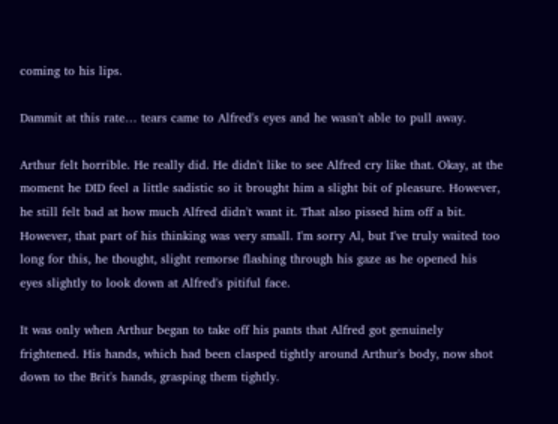coming to his lips.

Dammit at this rate… tears came to Alfred's eyes and he wasn't able to pull away.

Arthur felt horrible. He really did. He didn't like to see Alfred cry like that. Okay, at the moment he DID feel a little sadistic so it brought him a slight bit of pleasure. However, he still felt bad at how much Alfred didn't want it. That also pissed him off a bit. However, that part of his thinking was very small. I'm sorry Al, but I've truly waited too long for this, he thought, slight remorse flashing through his gaze as he opened his eyes slightly to look down at Alfred's pitiful face.

It was only when Arthur began to take off his pants that Alfred got genuinely frightened. His hands, which had been clasped tightly around Arthur's body, now shot down to the Brit's hands, grasping them tightly.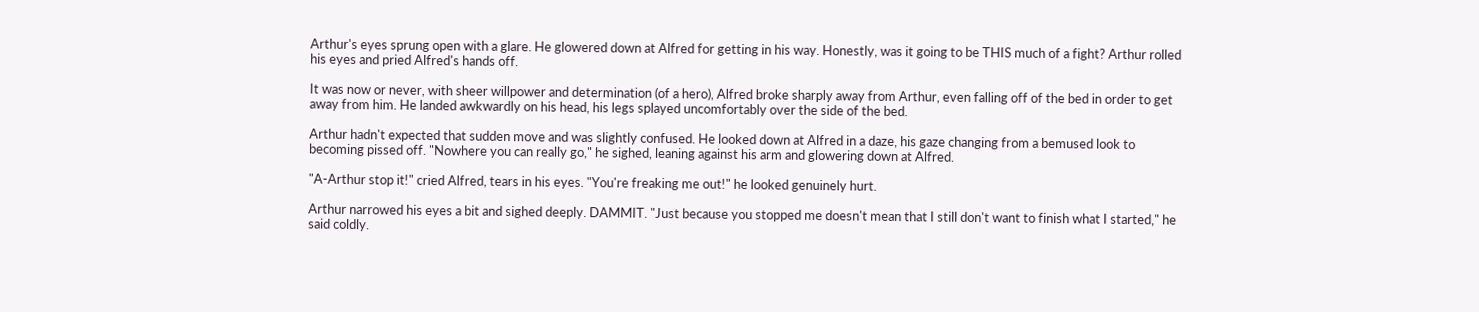Arthur's eyes sprung open with a glare. He glowered down at Alfred for getting in his way. Honestly, was it going to be THIS much of a fight? Arthur rolled his eyes and pried Alfred's hands off.

It was now or never, with sheer willpower and determination (of a hero), Alfred broke sharply away from Arthur, even falling off of the bed in order to get away from him. He landed awkwardly on his head, his legs splayed uncomfortably over the side of the bed.

Arthur hadn't expected that sudden move and was slightly confused. He looked down at Alfred in a daze, his gaze changing from a bemused look to becoming pissed off. "Nowhere you can really go," he sighed, leaning against his arm and glowering down at Alfred.

"A-Arthur stop it!" cried Alfred, tears in his eyes. "You're freaking me out!" he looked genuinely hurt.

Arthur narrowed his eyes a bit and sighed deeply. DAMMIT. "Just because you stopped me doesn't mean that I still don't want to finish what I started," he said coldly.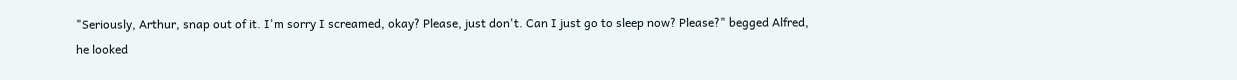"Seriously, Arthur, snap out of it. I'm sorry I screamed, okay? Please, just don't. Can I just go to sleep now? Please?" begged Alfred, he looked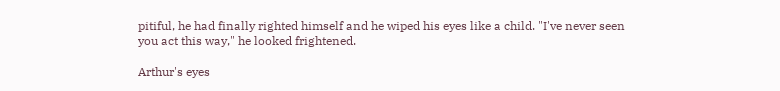pitiful, he had finally righted himself and he wiped his eyes like a child. "I've never seen you act this way," he looked frightened.

Arthur's eyes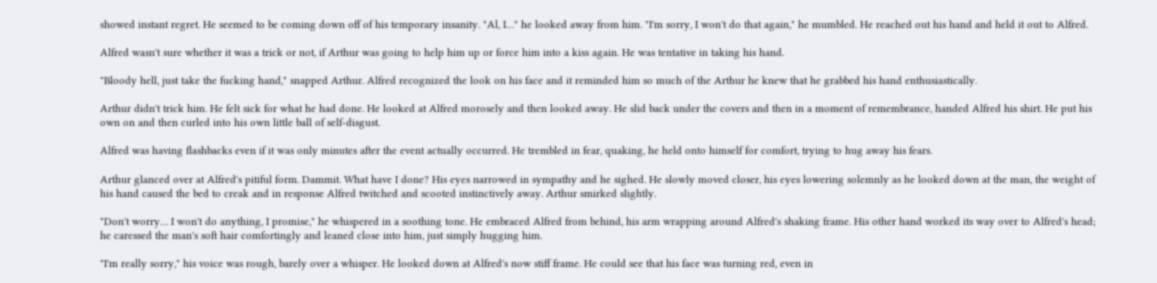showed instant regret. He seemed to be coming down off of his temporary insanity. "Al, I…" he looked away from him. "I'm sorry, I won't do that again," he mumbled. He reached out his hand and held it out to Alfred.

Alfred wasn't sure whether it was a trick or not, if Arthur was going to help him up or force him into a kiss again. He was tentative in taking his hand.

"Bloody hell, just take the fucking hand," snapped Arthur. Alfred recognized the look on his face and it reminded him so much of the Arthur he knew that he grabbed his hand enthusiastically.

Arthur didn't trick him. He felt sick for what he had done. He looked at Alfred morosely and then looked away. He slid back under the covers and then in a moment of remembrance, handed Alfred his shirt. He put his own on and then curled into his own little ball of self-disgust.

Alfred was having flashbacks even if it was only minutes after the event actually occurred. He trembled in fear, quaking, he held onto himself for comfort, trying to hug away his fears.

Arthur glanced over at Alfred's pitiful form. Dammit. What have I done? His eyes narrowed in sympathy and he sighed. He slowly moved closer, his eyes lowering solemnly as he looked down at the man, the weight of his hand caused the bed to creak and in response Alfred twitched and scooted instinctively away. Arthur smirked slightly.

"Don't worry… I won't do anything, I promise," he whispered in a soothing tone. He embraced Alfred from behind, his arm wrapping around Alfred's shaking frame. His other hand worked its way over to Alfred's head; he caressed the man's soft hair comfortingly and leaned close into him, just simply hugging him.

"I'm really sorry," his voice was rough, barely over a whisper. He looked down at Alfred's now stiff frame. He could see that his face was turning red, even in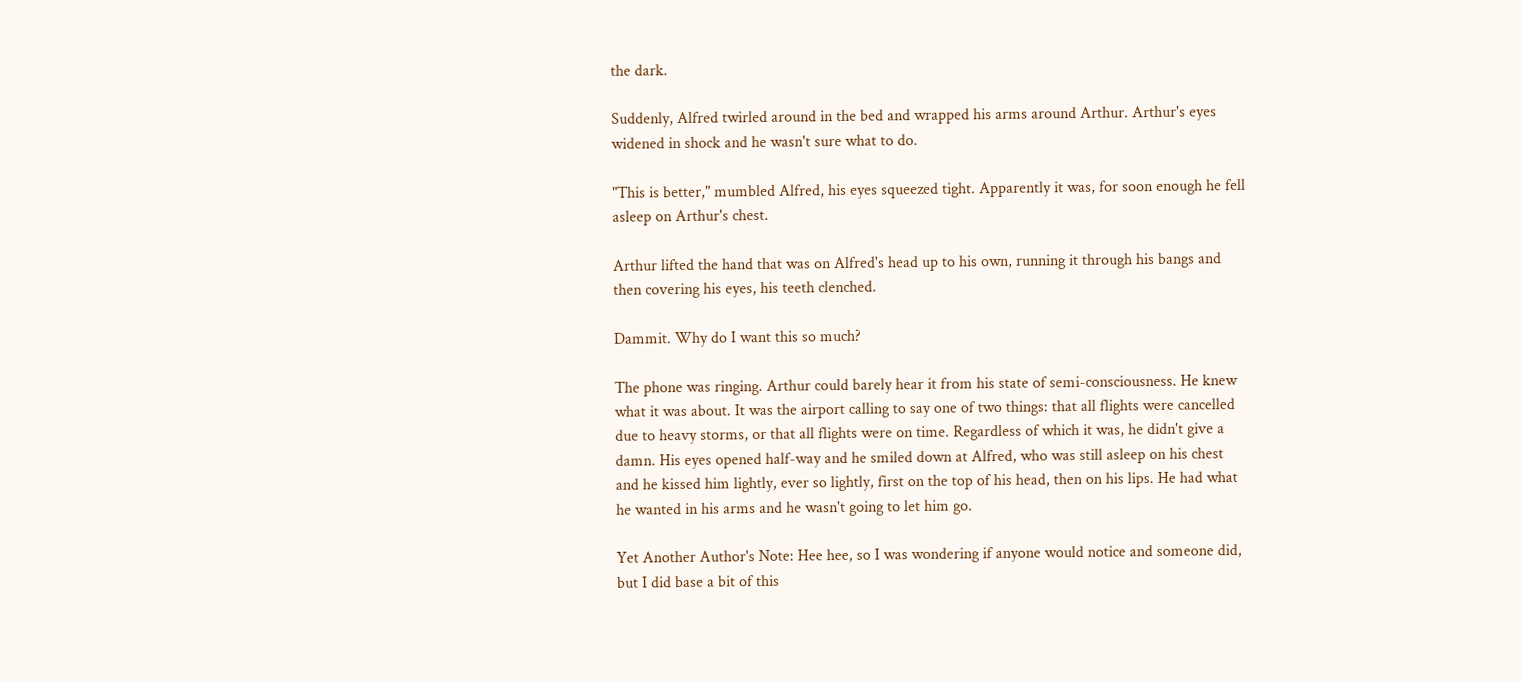the dark.

Suddenly, Alfred twirled around in the bed and wrapped his arms around Arthur. Arthur's eyes widened in shock and he wasn't sure what to do.

"This is better," mumbled Alfred, his eyes squeezed tight. Apparently it was, for soon enough he fell asleep on Arthur's chest.

Arthur lifted the hand that was on Alfred's head up to his own, running it through his bangs and then covering his eyes, his teeth clenched.

Dammit. Why do I want this so much?

The phone was ringing. Arthur could barely hear it from his state of semi-consciousness. He knew what it was about. It was the airport calling to say one of two things: that all flights were cancelled due to heavy storms, or that all flights were on time. Regardless of which it was, he didn't give a damn. His eyes opened half-way and he smiled down at Alfred, who was still asleep on his chest and he kissed him lightly, ever so lightly, first on the top of his head, then on his lips. He had what he wanted in his arms and he wasn't going to let him go.

Yet Another Author's Note: Hee hee, so I was wondering if anyone would notice and someone did, but I did base a bit of this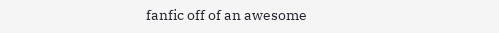fanfic off of an awesome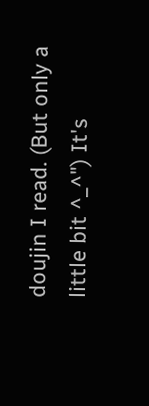doujin I read. (But only a little bit ^_^") It's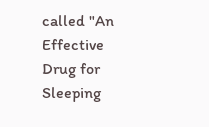called "An Effective Drug for Sleeping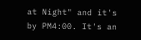at Night" and it's by PM4:00. It's an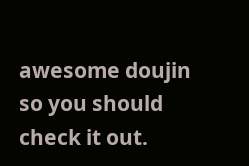awesome doujin so you should check it out.